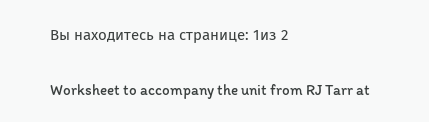Вы находитесь на странице: 1из 2

Worksheet to accompany the unit from RJ Tarr at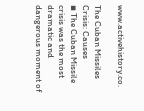www.activehistory.co.

The Cuban Missiles Crisis: Causes
▪ The Cuban Missile crisis was the most dramatic and dangerous moment of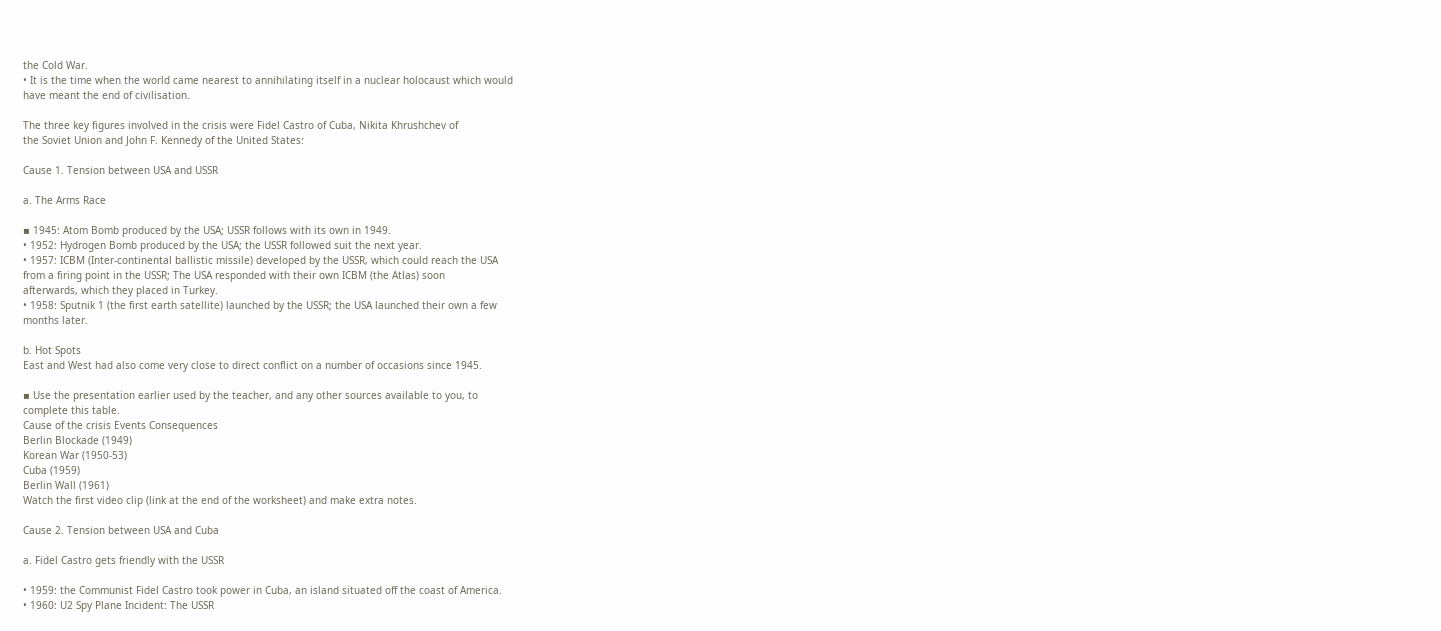the Cold War.
• It is the time when the world came nearest to annihilating itself in a nuclear holocaust which would
have meant the end of civilisation.

The three key figures involved in the crisis were Fidel Castro of Cuba, Nikita Khrushchev of
the Soviet Union and John F. Kennedy of the United States:

Cause 1. Tension between USA and USSR

a. The Arms Race

▪ 1945: Atom Bomb produced by the USA; USSR follows with its own in 1949.
• 1952: Hydrogen Bomb produced by the USA; the USSR followed suit the next year.
• 1957: ICBM (Inter-continental ballistic missile) developed by the USSR, which could reach the USA
from a firing point in the USSR; The USA responded with their own ICBM (the Atlas) soon
afterwards, which they placed in Turkey.
• 1958: Sputnik 1 (the first earth satellite) launched by the USSR; the USA launched their own a few
months later.

b. Hot Spots
East and West had also come very close to direct conflict on a number of occasions since 1945.

▪ Use the presentation earlier used by the teacher, and any other sources available to you, to
complete this table.
Cause of the crisis Events Consequences
Berlin Blockade (1949)
Korean War (1950-53)
Cuba (1959)
Berlin Wall (1961)
Watch the first video clip (link at the end of the worksheet) and make extra notes.

Cause 2. Tension between USA and Cuba

a. Fidel Castro gets friendly with the USSR

• 1959: the Communist Fidel Castro took power in Cuba, an island situated off the coast of America.
• 1960: U2 Spy Plane Incident: The USSR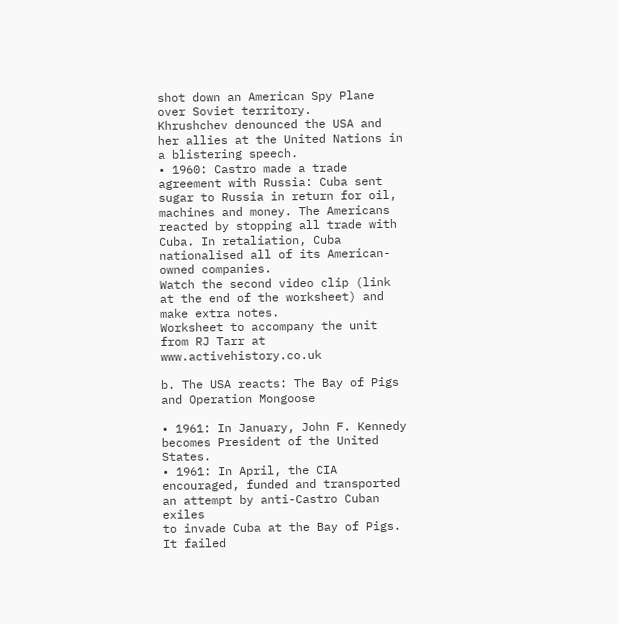shot down an American Spy Plane over Soviet territory.
Khrushchev denounced the USA and her allies at the United Nations in a blistering speech.
• 1960: Castro made a trade agreement with Russia: Cuba sent sugar to Russia in return for oil,
machines and money. The Americans reacted by stopping all trade with Cuba. In retaliation, Cuba
nationalised all of its American-owned companies.
Watch the second video clip (link at the end of the worksheet) and make extra notes.
Worksheet to accompany the unit from RJ Tarr at www.activehistory.co.uk

b. The USA reacts: The Bay of Pigs and Operation Mongoose

• 1961: In January, John F. Kennedy becomes President of the United States.
• 1961: In April, the CIA encouraged, funded and transported an attempt by anti-Castro Cuban exiles
to invade Cuba at the Bay of Pigs. It failed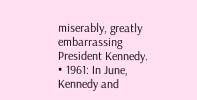miserably, greatly embarrassing President Kennedy.
• 1961: In June, Kennedy and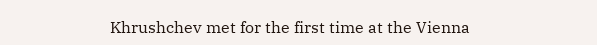Khrushchev met for the first time at the Vienna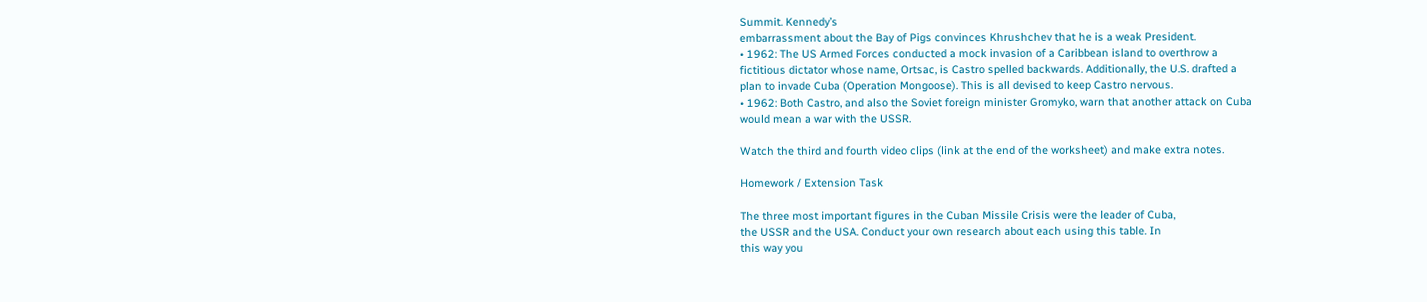Summit. Kennedy’s
embarrassment about the Bay of Pigs convinces Khrushchev that he is a weak President.
• 1962: The US Armed Forces conducted a mock invasion of a Caribbean island to overthrow a
fictitious dictator whose name, Ortsac, is Castro spelled backwards. Additionally, the U.S. drafted a
plan to invade Cuba (Operation Mongoose). This is all devised to keep Castro nervous.
• 1962: Both Castro, and also the Soviet foreign minister Gromyko, warn that another attack on Cuba
would mean a war with the USSR.

Watch the third and fourth video clips (link at the end of the worksheet) and make extra notes.

Homework / Extension Task

The three most important figures in the Cuban Missile Crisis were the leader of Cuba,
the USSR and the USA. Conduct your own research about each using this table. In
this way you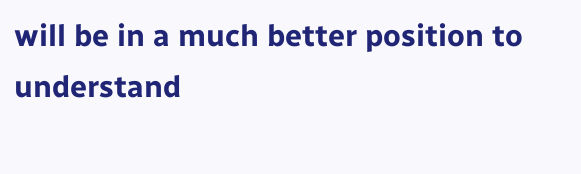will be in a much better position to understand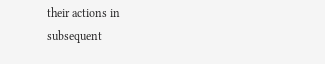their actions in
subsequent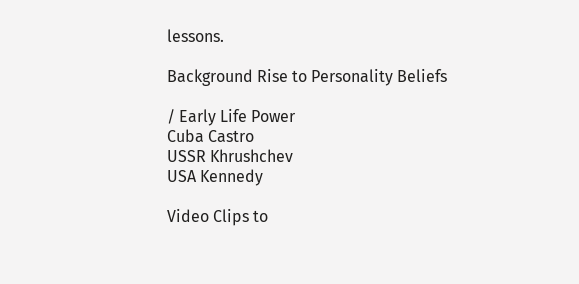lessons.

Background Rise to Personality Beliefs

/ Early Life Power
Cuba Castro
USSR Khrushchev
USA Kennedy

Video Clips to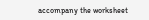accompany the worksheet